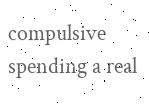compulsive spending a real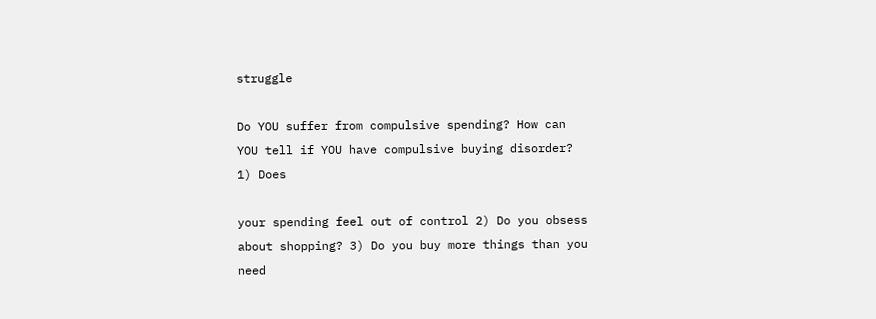struggle

Do YOU suffer from compulsive spending? How can YOU tell if YOU have compulsive buying disorder? 1) Does

your spending feel out of control 2) Do you obsess about shopping? 3) Do you buy more things than you need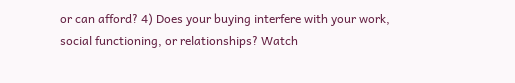or can afford? 4) Does your buying interfere with your work, social functioning, or relationships? Watch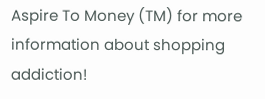Aspire To Money (TM) for more information about shopping addiction!